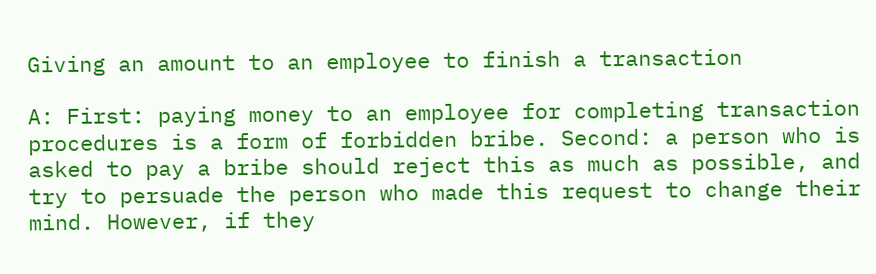Giving an amount to an employee to finish a transaction

A: First: paying money to an employee for completing transaction procedures is a form of forbidden bribe. Second: a person who is asked to pay a bribe should reject this as much as possible, and try to persuade the person who made this request to change their mind. However, if they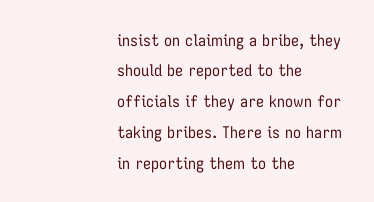insist on claiming a bribe, they should be reported to the officials if they are known for taking bribes. There is no harm in reporting them to the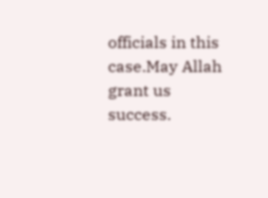officials in this case.May Allah grant us success.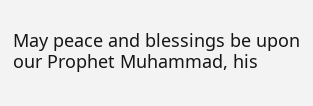May peace and blessings be upon our Prophet Muhammad, his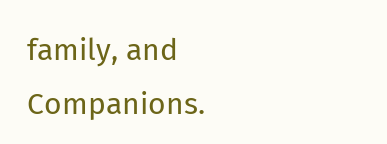family, and Companions.